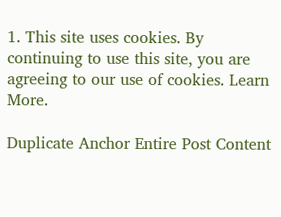1. This site uses cookies. By continuing to use this site, you are agreeing to our use of cookies. Learn More.

Duplicate Anchor Entire Post Content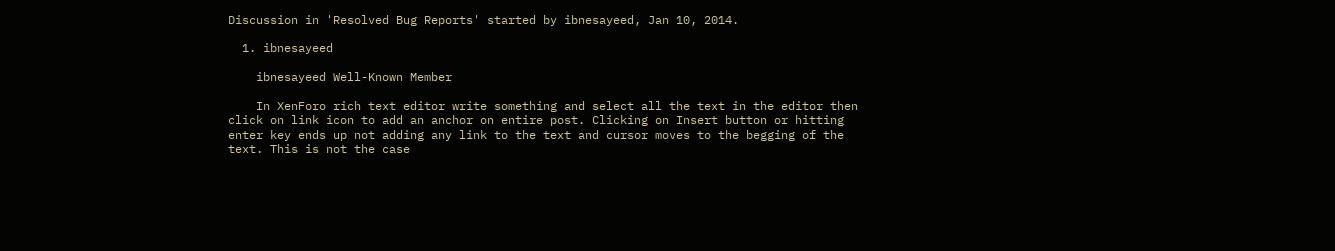Discussion in 'Resolved Bug Reports' started by ibnesayeed, Jan 10, 2014.

  1. ibnesayeed

    ibnesayeed Well-Known Member

    In XenForo rich text editor write something and select all the text in the editor then click on link icon to add an anchor on entire post. Clicking on Insert button or hitting enter key ends up not adding any link to the text and cursor moves to the begging of the text. This is not the case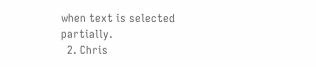when text is selected partially.
  2. Chris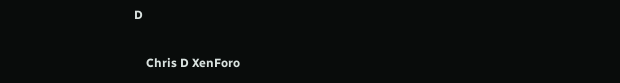D

    Chris D XenForo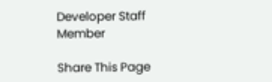Developer Staff Member

Share This Page